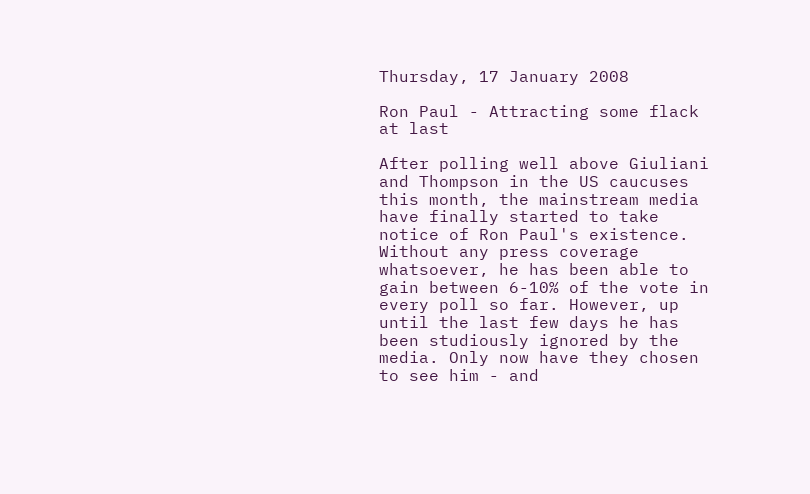Thursday, 17 January 2008

Ron Paul - Attracting some flack at last

After polling well above Giuliani and Thompson in the US caucuses this month, the mainstream media have finally started to take notice of Ron Paul's existence. Without any press coverage whatsoever, he has been able to gain between 6-10% of the vote in every poll so far. However, up until the last few days he has been studiously ignored by the media. Only now have they chosen to see him - and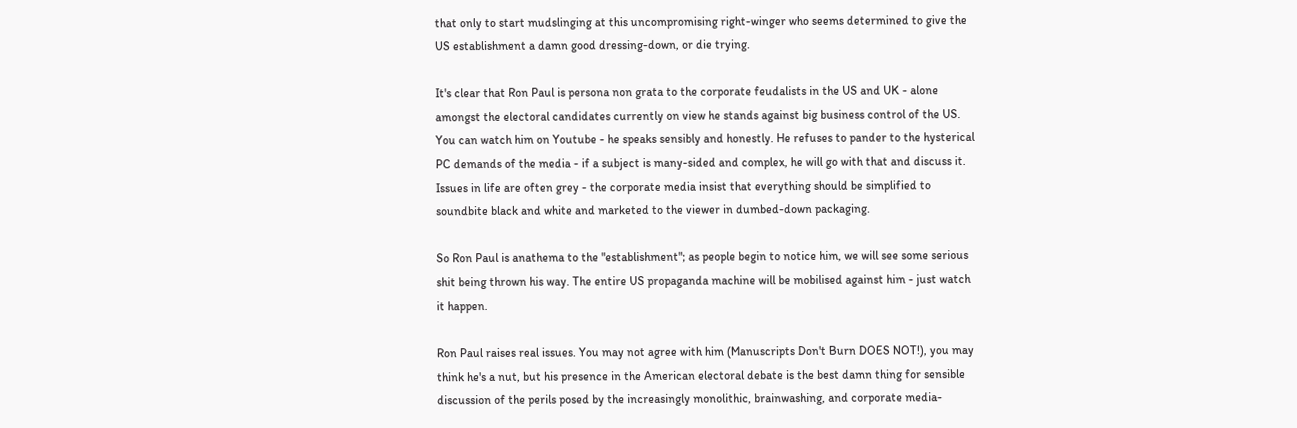that only to start mudslinging at this uncompromising right-winger who seems determined to give the US establishment a damn good dressing-down, or die trying.

It's clear that Ron Paul is persona non grata to the corporate feudalists in the US and UK - alone amongst the electoral candidates currently on view he stands against big business control of the US. You can watch him on Youtube - he speaks sensibly and honestly. He refuses to pander to the hysterical PC demands of the media - if a subject is many-sided and complex, he will go with that and discuss it. Issues in life are often grey - the corporate media insist that everything should be simplified to soundbite black and white and marketed to the viewer in dumbed-down packaging.

So Ron Paul is anathema to the "establishment"; as people begin to notice him, we will see some serious shit being thrown his way. The entire US propaganda machine will be mobilised against him - just watch it happen.

Ron Paul raises real issues. You may not agree with him (Manuscripts Don't Burn DOES NOT!), you may think he's a nut, but his presence in the American electoral debate is the best damn thing for sensible discussion of the perils posed by the increasingly monolithic, brainwashing, and corporate media-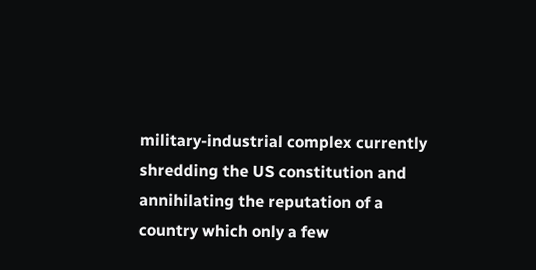military-industrial complex currently shredding the US constitution and annihilating the reputation of a country which only a few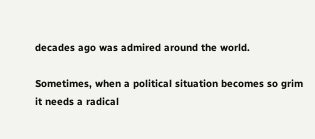decades ago was admired around the world.

Sometimes, when a political situation becomes so grim it needs a radical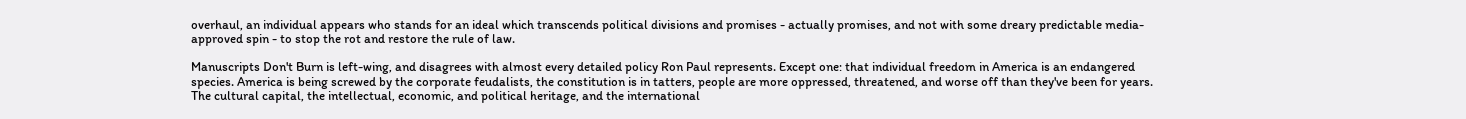overhaul, an individual appears who stands for an ideal which transcends political divisions and promises - actually promises, and not with some dreary predictable media-approved spin - to stop the rot and restore the rule of law.

Manuscripts Don't Burn is left-wing, and disagrees with almost every detailed policy Ron Paul represents. Except one: that individual freedom in America is an endangered species. America is being screwed by the corporate feudalists, the constitution is in tatters, people are more oppressed, threatened, and worse off than they've been for years. The cultural capital, the intellectual, economic, and political heritage, and the international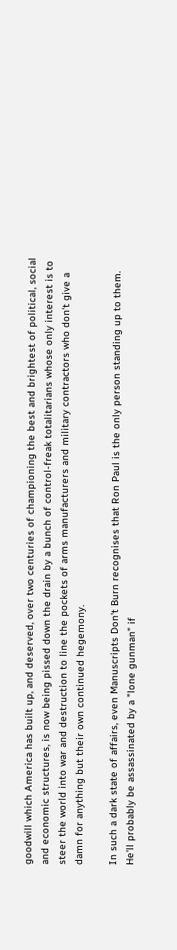goodwill which America has built up, and deserved, over two centuries of championing the best and brightest of political, social and economic structures, is now being pissed down the drain by a bunch of control-freak totalitarians whose only interest is to steer the world into war and destruction to line the pockets of arms manufacturers and military contractors who don't give a damn for anything but their own continued hegemony.

In such a dark state of affairs, even Manuscripts Don't Burn recognises that Ron Paul is the only person standing up to them. He'll probably be assassinated by a "lone gunman" if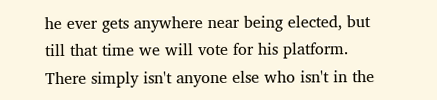he ever gets anywhere near being elected, but till that time we will vote for his platform. There simply isn't anyone else who isn't in the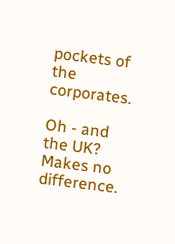pockets of the corporates.

Oh - and the UK? Makes no difference.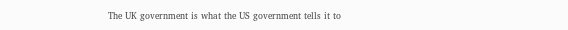The UK government is what the US government tells it to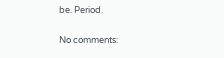be. Period.

No comments: